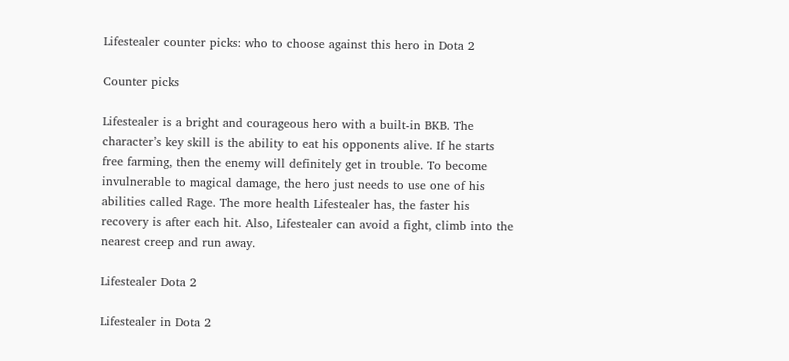Lifestealer counter picks: who to choose against this hero in Dota 2

Counter picks

Lifestealer is a bright and courageous hero with a built-in BKB. The character’s key skill is the ability to eat his opponents alive. If he starts free farming, then the enemy will definitely get in trouble. To become invulnerable to magical damage, the hero just needs to use one of his abilities called Rage. The more health Lifestealer has, the faster his recovery is after each hit. Also, Lifestealer can avoid a fight, climb into the nearest creep and run away.

Lifestealer Dota 2

Lifestealer in Dota 2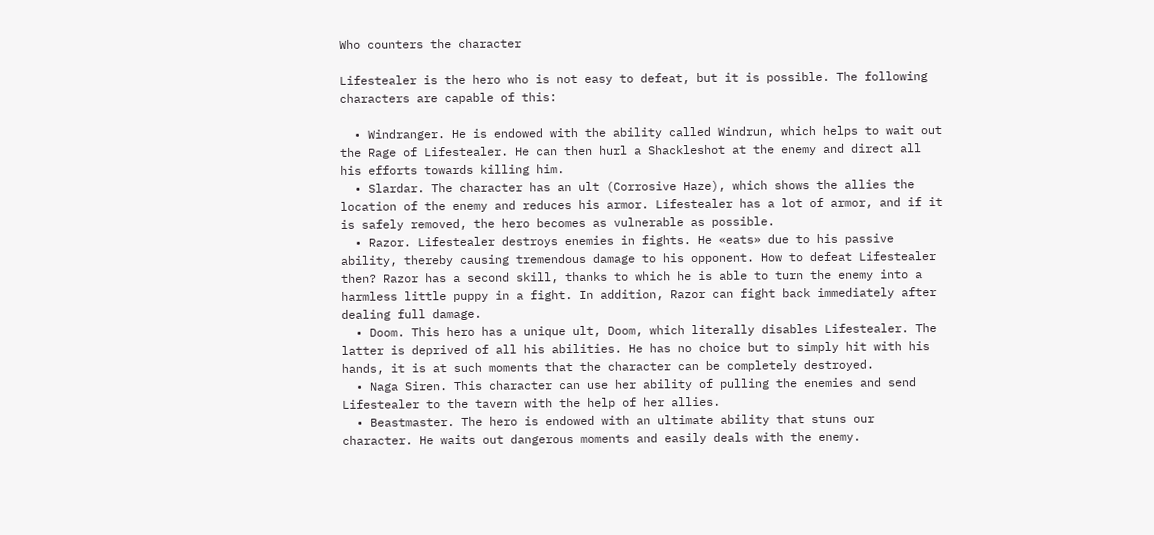Who counters the character

Lifestealer is the hero who is not easy to defeat, but it is possible. The following characters are capable of this:

  • Windranger. He is endowed with the ability called Windrun, which helps to wait out the Rage of Lifestealer. He can then hurl a Shackleshot at the enemy and direct all his efforts towards killing him.
  • Slardar. The character has an ult (Corrosive Haze), which shows the allies the location of the enemy and reduces his armor. Lifestealer has a lot of armor, and if it is safely removed, the hero becomes as vulnerable as possible.
  • Razor. Lifestealer destroys enemies in fights. He «eats» due to his passive ability, thereby causing tremendous damage to his opponent. How to defeat Lifestealer then? Razor has a second skill, thanks to which he is able to turn the enemy into a harmless little puppy in a fight. In addition, Razor can fight back immediately after dealing full damage.
  • Doom. This hero has a unique ult, Doom, which literally disables Lifestealer. The latter is deprived of all his abilities. He has no choice but to simply hit with his hands, it is at such moments that the character can be completely destroyed.
  • Naga Siren. This character can use her ability of pulling the enemies and send Lifestealer to the tavern with the help of her allies.
  • Beastmaster. The hero is endowed with an ultimate ability that stuns our character. He waits out dangerous moments and easily deals with the enemy.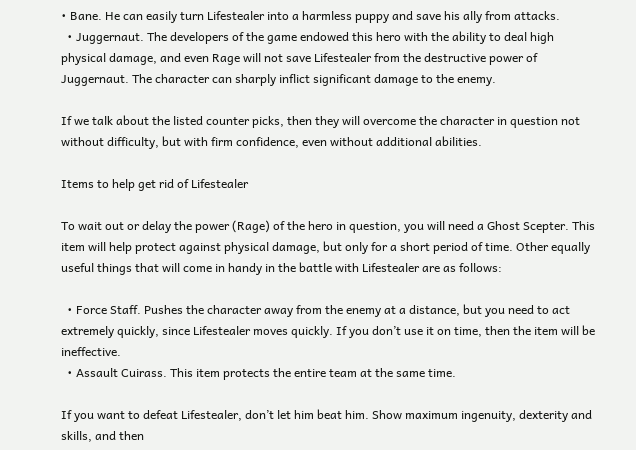• Bane. He can easily turn Lifestealer into a harmless puppy and save his ally from attacks.
  • Juggernaut. The developers of the game endowed this hero with the ability to deal high physical damage, and even Rage will not save Lifestealer from the destructive power of Juggernaut. The character can sharply inflict significant damage to the enemy.

If we talk about the listed counter picks, then they will overcome the character in question not without difficulty, but with firm confidence, even without additional abilities.

Items to help get rid of Lifestealer

To wait out or delay the power (Rage) of the hero in question, you will need a Ghost Scepter. This item will help protect against physical damage, but only for a short period of time. Other equally useful things that will come in handy in the battle with Lifestealer are as follows:

  • Force Staff. Pushes the character away from the enemy at a distance, but you need to act extremely quickly, since Lifestealer moves quickly. If you don’t use it on time, then the item will be ineffective.
  • Assault Cuirass. This item protects the entire team at the same time.

If you want to defeat Lifestealer, don’t let him beat him. Show maximum ingenuity, dexterity and skills, and then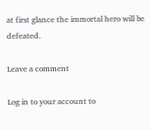at first glance the immortal hero will be defeated.

Leave a comment

Log in to your account to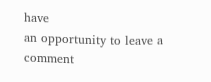have
an opportunity to leave a comment